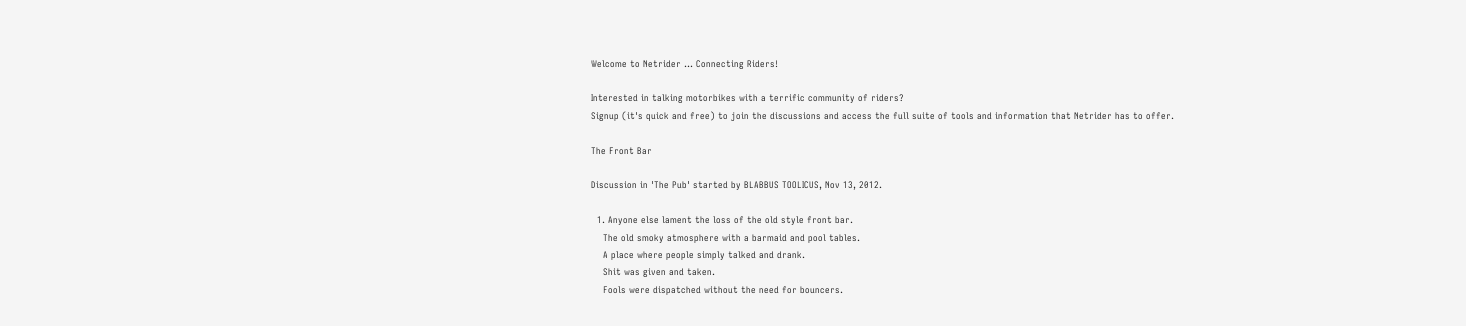Welcome to Netrider ... Connecting Riders!

Interested in talking motorbikes with a terrific community of riders?
Signup (it's quick and free) to join the discussions and access the full suite of tools and information that Netrider has to offer.

The Front Bar

Discussion in 'The Pub' started by BLABBUS TOOLICUS, Nov 13, 2012.

  1. Anyone else lament the loss of the old style front bar.
    The old smoky atmosphere with a barmaid and pool tables.
    A place where people simply talked and drank.
    Shit was given and taken.
    Fools were dispatched without the need for bouncers.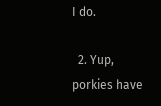I do.

  2. Yup, porkies have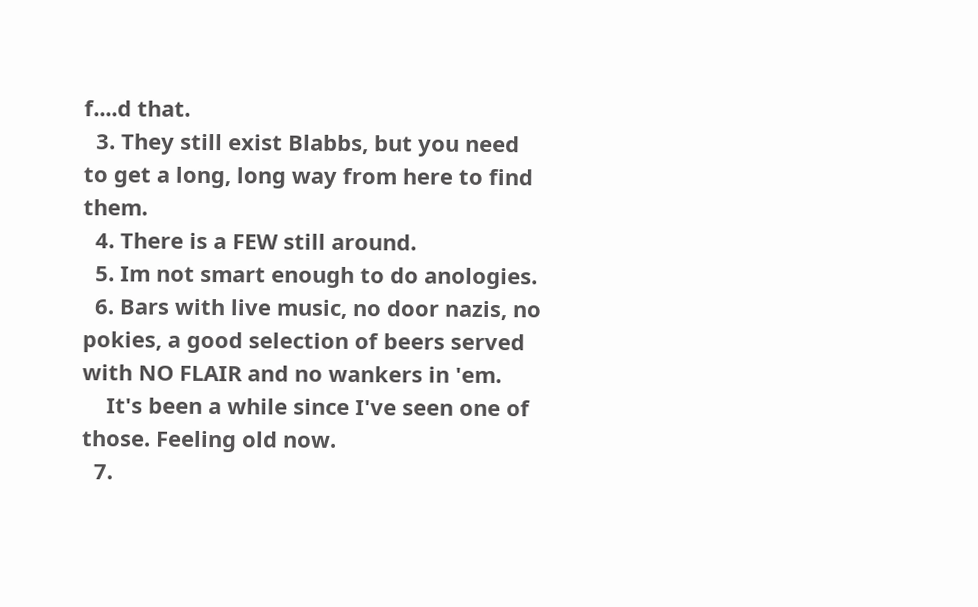f....d that.
  3. They still exist Blabbs, but you need to get a long, long way from here to find them.
  4. There is a FEW still around.
  5. Im not smart enough to do anologies.
  6. Bars with live music, no door nazis, no pokies, a good selection of beers served with NO FLAIR and no wankers in 'em.
    It's been a while since I've seen one of those. Feeling old now.
  7.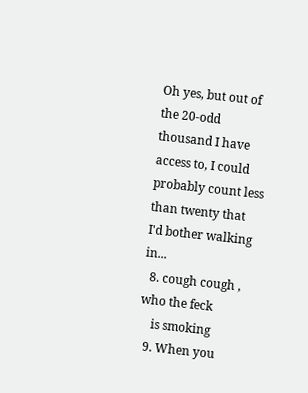Oh yes, but out of the 20-odd thousand I have access to, I could probably count less than twenty that I'd bother walking in...
  8. cough cough , who the feck
    is smoking
  9. When you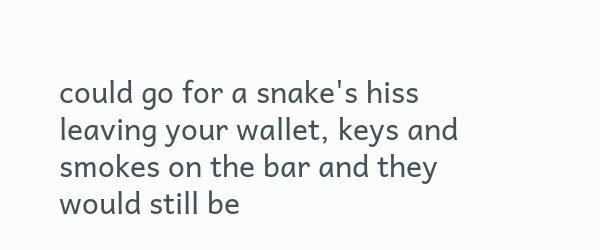could go for a snake's hiss leaving your wallet, keys and smokes on the bar and they would still be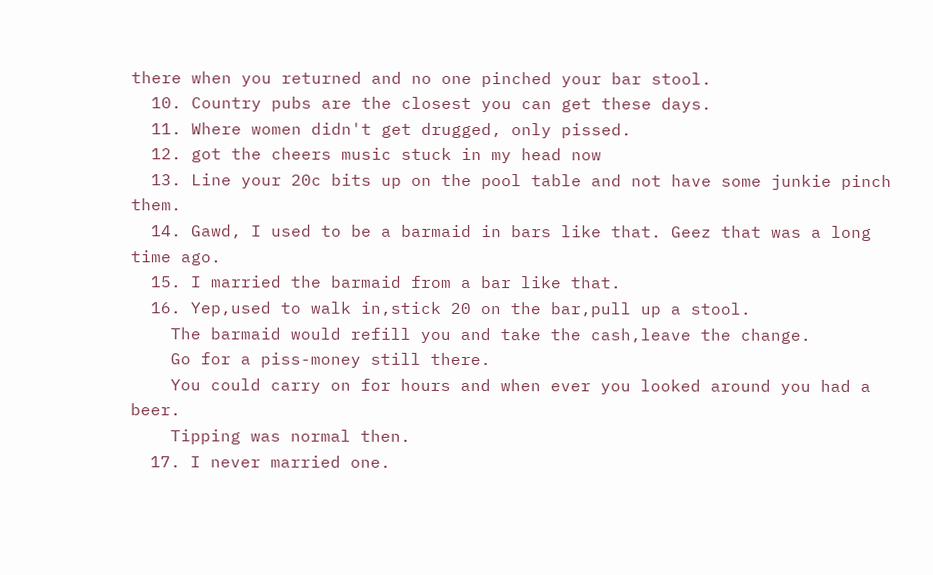there when you returned and no one pinched your bar stool.
  10. Country pubs are the closest you can get these days.
  11. Where women didn't get drugged, only pissed.
  12. got the cheers music stuck in my head now
  13. Line your 20c bits up on the pool table and not have some junkie pinch them.
  14. Gawd, I used to be a barmaid in bars like that. Geez that was a long time ago.
  15. I married the barmaid from a bar like that.
  16. Yep,used to walk in,stick 20 on the bar,pull up a stool.
    The barmaid would refill you and take the cash,leave the change.
    Go for a piss-money still there.
    You could carry on for hours and when ever you looked around you had a beer.
    Tipping was normal then.
  17. I never married one.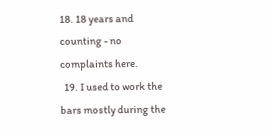18. 18 years and counting - no complaints here.
  19. I used to work the bars mostly during the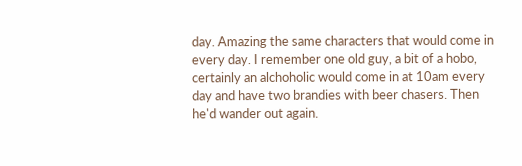day. Amazing the same characters that would come in every day. I remember one old guy, a bit of a hobo, certainly an alchoholic would come in at 10am every day and have two brandies with beer chasers. Then he'd wander out again.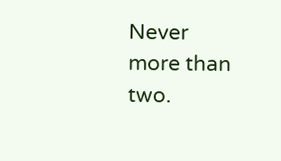Never more than two.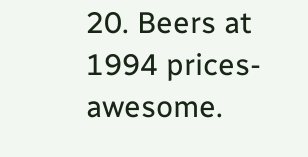20. Beers at 1994 prices-awesome.